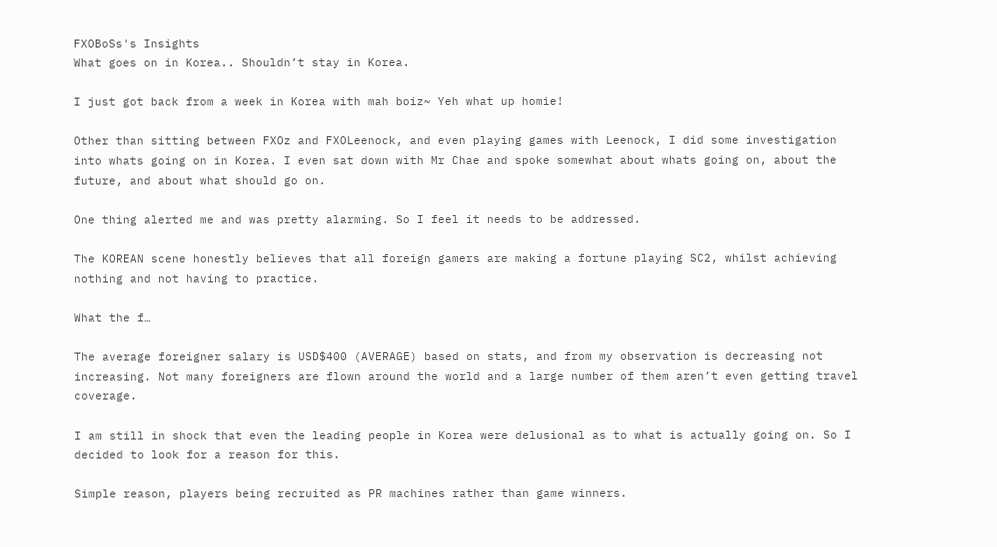FXOBoSs's Insights
What goes on in Korea.. Shouldn’t stay in Korea.

I just got back from a week in Korea with mah boiz~ Yeh what up homie!

Other than sitting between FXOz and FXOLeenock, and even playing games with Leenock, I did some investigation into whats going on in Korea. I even sat down with Mr Chae and spoke somewhat about whats going on, about the future, and about what should go on.

One thing alerted me and was pretty alarming. So I feel it needs to be addressed.

The KOREAN scene honestly believes that all foreign gamers are making a fortune playing SC2, whilst achieving nothing and not having to practice.

What the f…

The average foreigner salary is USD$400 (AVERAGE) based on stats, and from my observation is decreasing not increasing. Not many foreigners are flown around the world and a large number of them aren’t even getting travel coverage.

I am still in shock that even the leading people in Korea were delusional as to what is actually going on. So I decided to look for a reason for this.

Simple reason, players being recruited as PR machines rather than game winners.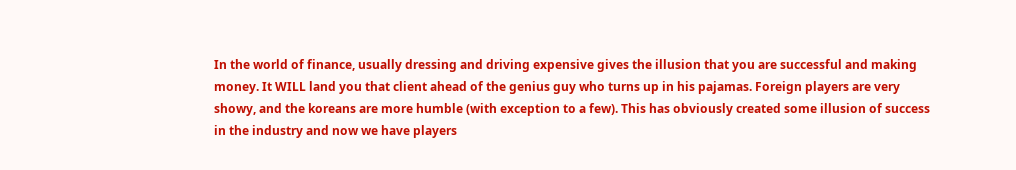In the world of finance, usually dressing and driving expensive gives the illusion that you are successful and making money. It WILL land you that client ahead of the genius guy who turns up in his pajamas. Foreign players are very showy, and the koreans are more humble (with exception to a few). This has obviously created some illusion of success in the industry and now we have players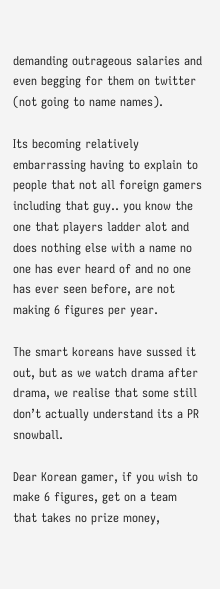demanding outrageous salaries and even begging for them on twitter (not going to name names).

Its becoming relatively embarrassing having to explain to people that not all foreign gamers including that guy.. you know the one that players ladder alot and does nothing else with a name no one has ever heard of and no one has ever seen before, are not making 6 figures per year.

The smart koreans have sussed it out, but as we watch drama after drama, we realise that some still don’t actually understand its a PR snowball.

Dear Korean gamer, if you wish to make 6 figures, get on a team that takes no prize money,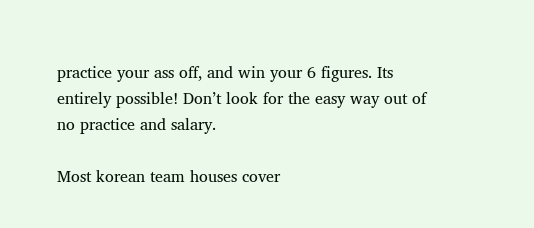practice your ass off, and win your 6 figures. Its entirely possible! Don’t look for the easy way out of no practice and salary.

Most korean team houses cover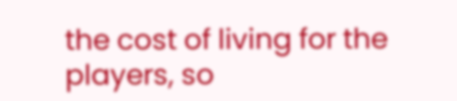the cost of living for the players, so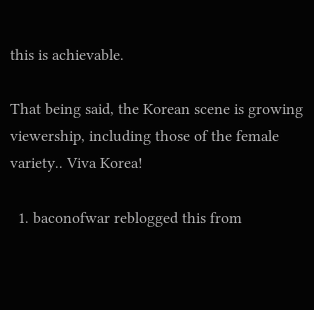this is achievable.

That being said, the Korean scene is growing viewership, including those of the female variety.. Viva Korea!

  1. baconofwar reblogged this from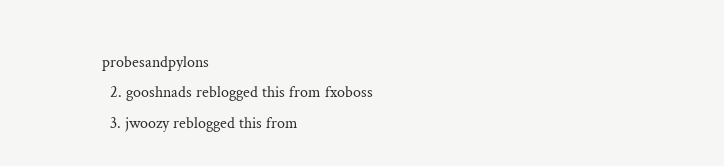probesandpylons
  2. gooshnads reblogged this from fxoboss
  3. jwoozy reblogged this from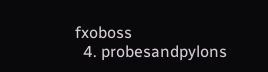fxoboss
  4. probesandpylons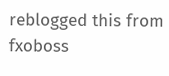reblogged this from fxoboss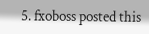5. fxoboss posted this